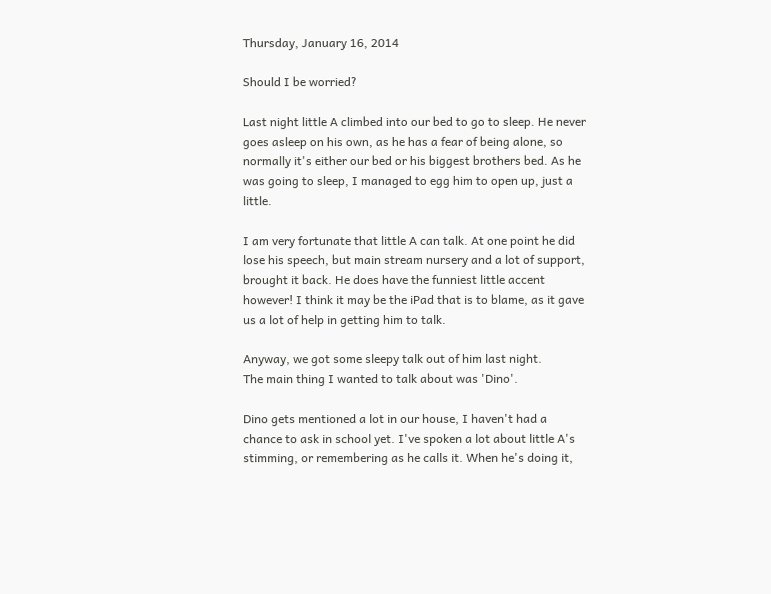Thursday, January 16, 2014

Should I be worried?

Last night little A climbed into our bed to go to sleep. He never goes asleep on his own, as he has a fear of being alone, so normally it's either our bed or his biggest brothers bed. As he was going to sleep, I managed to egg him to open up, just a little.

I am very fortunate that little A can talk. At one point he did lose his speech, but main stream nursery and a lot of support, brought it back. He does have the funniest little accent however! I think it may be the iPad that is to blame, as it gave us a lot of help in getting him to talk.

Anyway, we got some sleepy talk out of him last night.
The main thing I wanted to talk about was 'Dino'.

Dino gets mentioned a lot in our house, I haven't had a chance to ask in school yet. I've spoken a lot about little A's stimming, or remembering as he calls it. When he's doing it,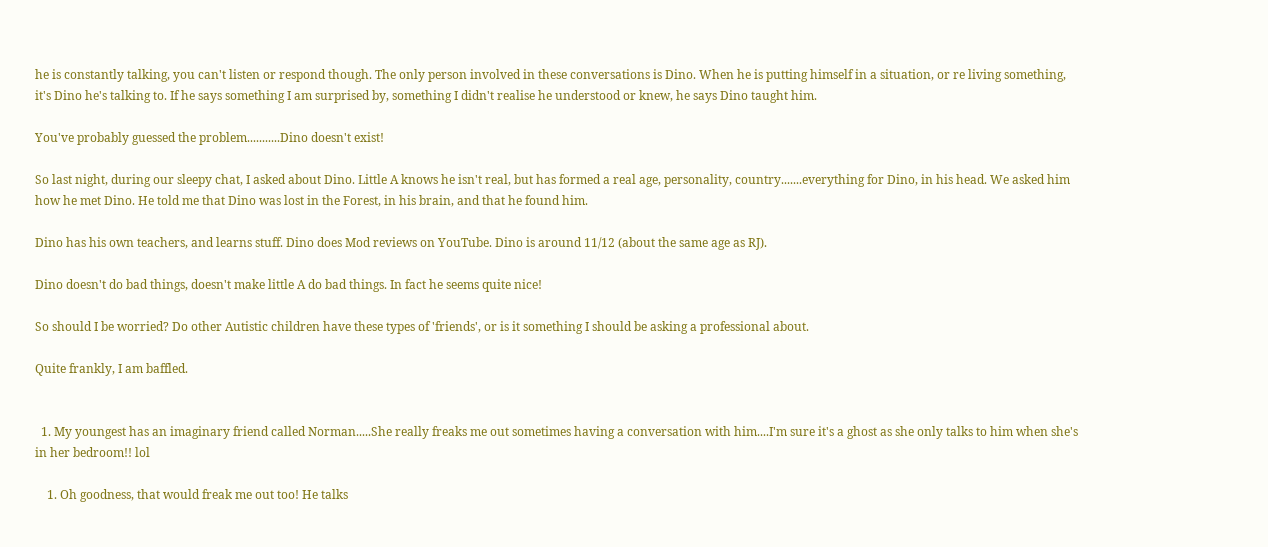he is constantly talking, you can't listen or respond though. The only person involved in these conversations is Dino. When he is putting himself in a situation, or re living something, it's Dino he's talking to. If he says something I am surprised by, something I didn't realise he understood or knew, he says Dino taught him.

You've probably guessed the problem...........Dino doesn't exist!

So last night, during our sleepy chat, I asked about Dino. Little A knows he isn't real, but has formed a real age, personality, country.......everything for Dino, in his head. We asked him how he met Dino. He told me that Dino was lost in the Forest, in his brain, and that he found him.

Dino has his own teachers, and learns stuff. Dino does Mod reviews on YouTube. Dino is around 11/12 (about the same age as RJ).

Dino doesn't do bad things, doesn't make little A do bad things. In fact he seems quite nice!

So should I be worried? Do other Autistic children have these types of 'friends', or is it something I should be asking a professional about.

Quite frankly, I am baffled.


  1. My youngest has an imaginary friend called Norman.....She really freaks me out sometimes having a conversation with him....I'm sure it's a ghost as she only talks to him when she's in her bedroom!! lol

    1. Oh goodness, that would freak me out too! He talks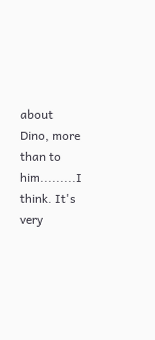about Dino, more than to him.........I think. It's very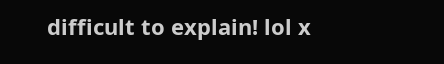difficult to explain! lol x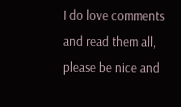I do love comments and read them all, please be nice and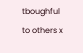tboughful to others x